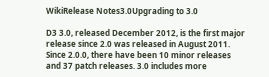WikiRelease Notes3.0Upgrading to 3.0

D3 3.0, released December 2012, is the first major release since 2.0 was released in August 2011. Since 2.0.0, there have been 10 minor releases and 37 patch releases. 3.0 includes more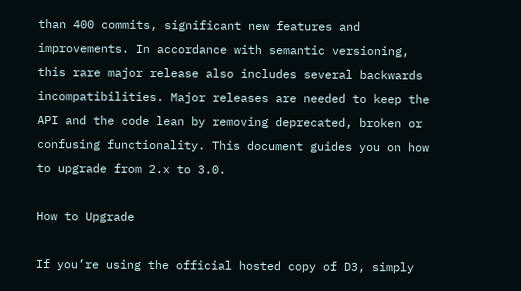than 400 commits, significant new features and improvements. In accordance with semantic versioning, this rare major release also includes several backwards incompatibilities. Major releases are needed to keep the API and the code lean by removing deprecated, broken or confusing functionality. This document guides you on how to upgrade from 2.x to 3.0.

How to Upgrade

If you’re using the official hosted copy of D3, simply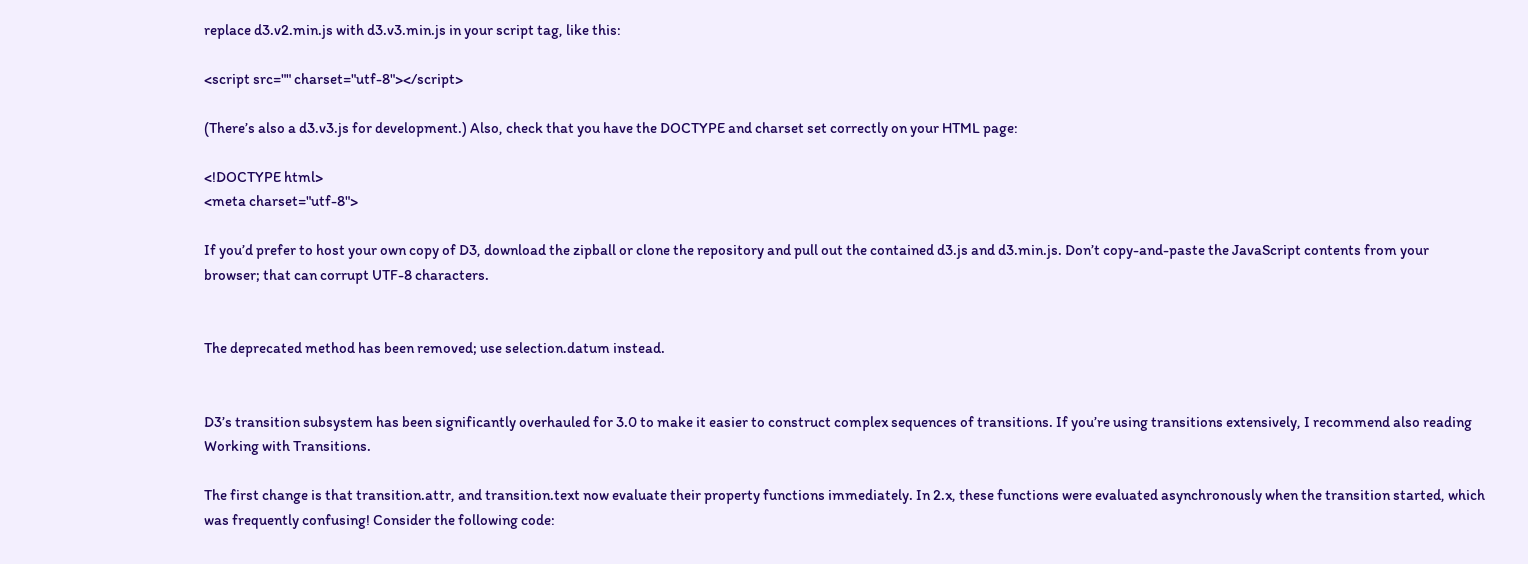replace d3.v2.min.js with d3.v3.min.js in your script tag, like this:

<script src="" charset="utf-8"></script>

(There’s also a d3.v3.js for development.) Also, check that you have the DOCTYPE and charset set correctly on your HTML page:

<!DOCTYPE html>
<meta charset="utf-8">

If you’d prefer to host your own copy of D3, download the zipball or clone the repository and pull out the contained d3.js and d3.min.js. Don’t copy-and-paste the JavaScript contents from your browser; that can corrupt UTF-8 characters.


The deprecated method has been removed; use selection.datum instead.


D3’s transition subsystem has been significantly overhauled for 3.0 to make it easier to construct complex sequences of transitions. If you’re using transitions extensively, I recommend also reading Working with Transitions.

The first change is that transition.attr, and transition.text now evaluate their property functions immediately. In 2.x, these functions were evaluated asynchronously when the transition started, which was frequently confusing! Consider the following code: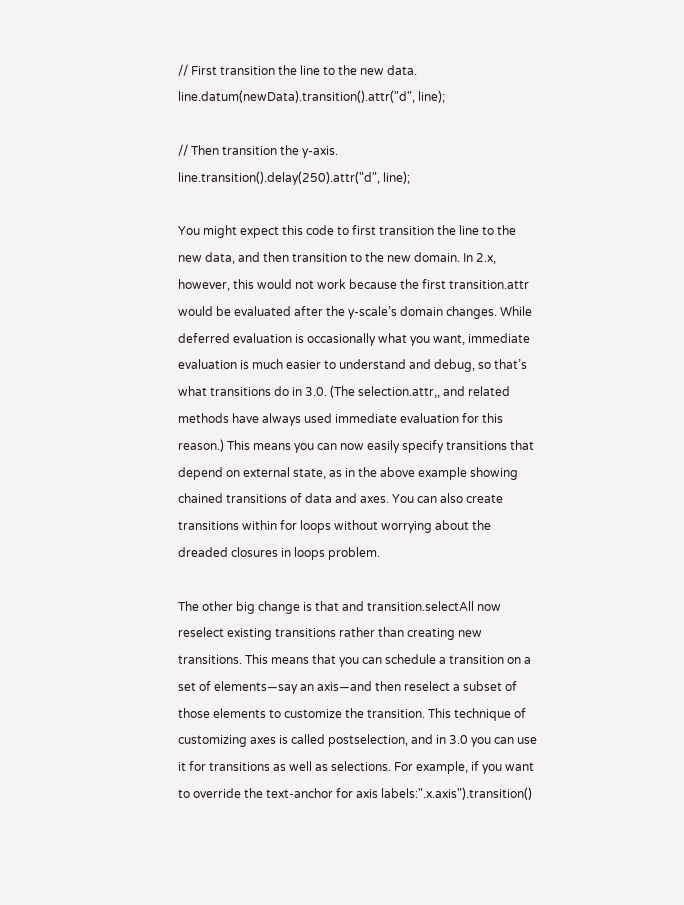// First transition the line to the new data.
line.datum(newData).transition().attr("d", line);

// Then transition the y-axis.
line.transition().delay(250).attr("d", line);

You might expect this code to first transition the line to the new data, and then transition to the new domain. In 2.x, however, this would not work because the first transition.attr would be evaluated after the y-scale’s domain changes. While deferred evaluation is occasionally what you want, immediate evaluation is much easier to understand and debug, so that’s what transitions do in 3.0. (The selection.attr,, and related methods have always used immediate evaluation for this reason.) This means you can now easily specify transitions that depend on external state, as in the above example showing chained transitions of data and axes. You can also create transitions within for loops without worrying about the dreaded closures in loops problem.

The other big change is that and transition.selectAll now reselect existing transitions rather than creating new transitions. This means that you can schedule a transition on a set of elements—say an axis—and then reselect a subset of those elements to customize the transition. This technique of customizing axes is called postselection, and in 3.0 you can use it for transitions as well as selections. For example, if you want to override the text-anchor for axis labels:".x.axis").transition()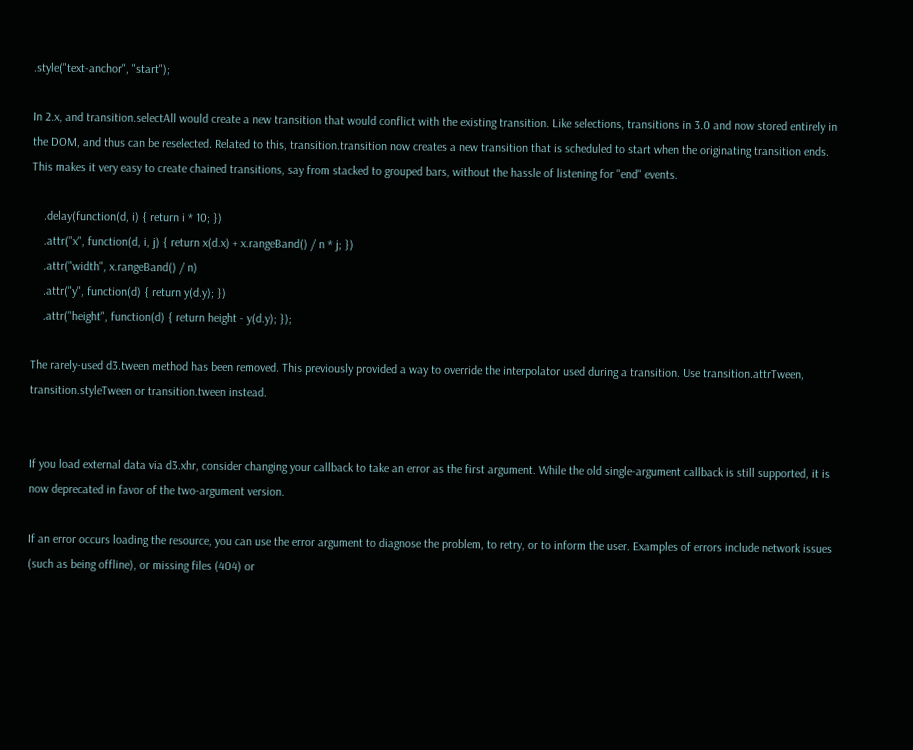.style("text-anchor", "start");

In 2.x, and transition.selectAll would create a new transition that would conflict with the existing transition. Like selections, transitions in 3.0 and now stored entirely in the DOM, and thus can be reselected. Related to this, transition.transition now creates a new transition that is scheduled to start when the originating transition ends. This makes it very easy to create chained transitions, say from stacked to grouped bars, without the hassle of listening for "end" events.

    .delay(function(d, i) { return i * 10; })
    .attr("x", function(d, i, j) { return x(d.x) + x.rangeBand() / n * j; })
    .attr("width", x.rangeBand() / n)
    .attr("y", function(d) { return y(d.y); })
    .attr("height", function(d) { return height - y(d.y); });

The rarely-used d3.tween method has been removed. This previously provided a way to override the interpolator used during a transition. Use transition.attrTween, transition.styleTween or transition.tween instead.


If you load external data via d3.xhr, consider changing your callback to take an error as the first argument. While the old single-argument callback is still supported, it is now deprecated in favor of the two-argument version.

If an error occurs loading the resource, you can use the error argument to diagnose the problem, to retry, or to inform the user. Examples of errors include network issues (such as being offline), or missing files (404) or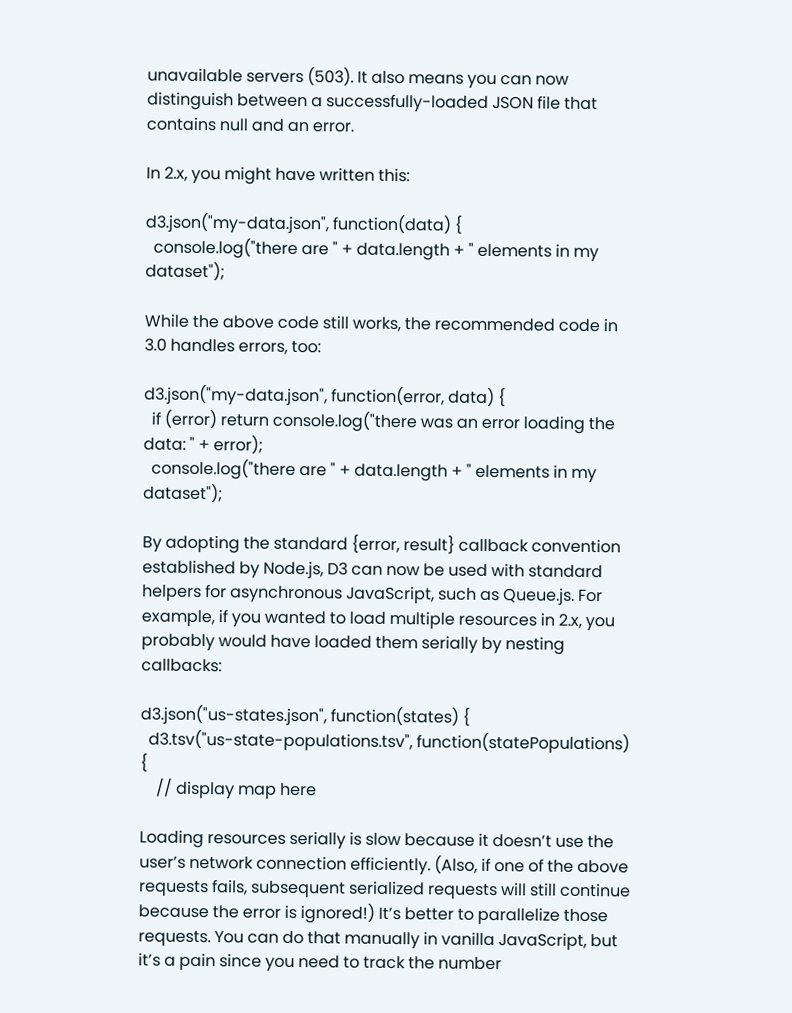unavailable servers (503). It also means you can now distinguish between a successfully-loaded JSON file that contains null and an error.

In 2.x, you might have written this:

d3.json("my-data.json", function(data) {
  console.log("there are " + data.length + " elements in my dataset");

While the above code still works, the recommended code in 3.0 handles errors, too:

d3.json("my-data.json", function(error, data) {
  if (error) return console.log("there was an error loading the data: " + error);
  console.log("there are " + data.length + " elements in my dataset");

By adopting the standard {error, result} callback convention established by Node.js, D3 can now be used with standard helpers for asynchronous JavaScript, such as Queue.js. For example, if you wanted to load multiple resources in 2.x, you probably would have loaded them serially by nesting callbacks:

d3.json("us-states.json", function(states) {
  d3.tsv("us-state-populations.tsv", function(statePopulations) {
    // display map here

Loading resources serially is slow because it doesn’t use the user’s network connection efficiently. (Also, if one of the above requests fails, subsequent serialized requests will still continue because the error is ignored!) It’s better to parallelize those requests. You can do that manually in vanilla JavaScript, but it’s a pain since you need to track the number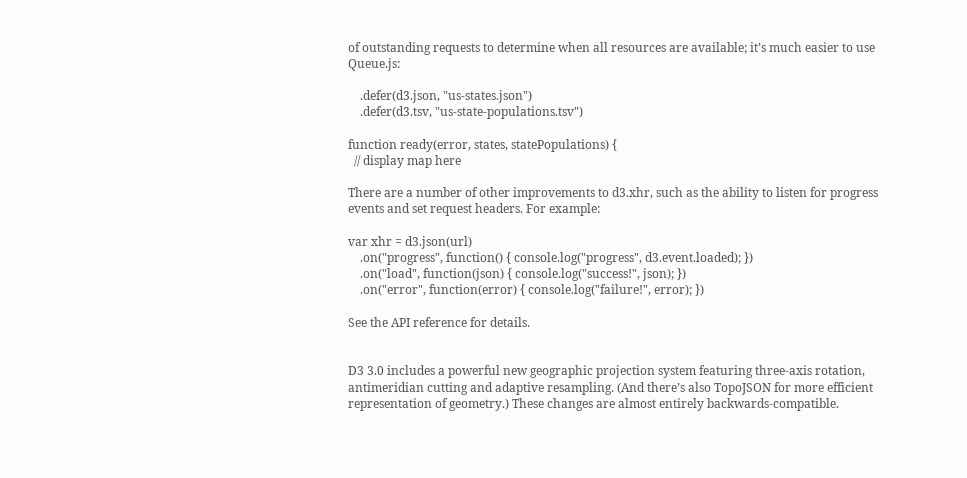of outstanding requests to determine when all resources are available; it’s much easier to use Queue.js:

    .defer(d3.json, "us-states.json")
    .defer(d3.tsv, "us-state-populations.tsv")

function ready(error, states, statePopulations) {
  // display map here

There are a number of other improvements to d3.xhr, such as the ability to listen for progress events and set request headers. For example:

var xhr = d3.json(url)
    .on("progress", function() { console.log("progress", d3.event.loaded); })
    .on("load", function(json) { console.log("success!", json); })
    .on("error", function(error) { console.log("failure!", error); })

See the API reference for details.


D3 3.0 includes a powerful new geographic projection system featuring three-axis rotation, antimeridian cutting and adaptive resampling. (And there’s also TopoJSON for more efficient representation of geometry.) These changes are almost entirely backwards-compatible.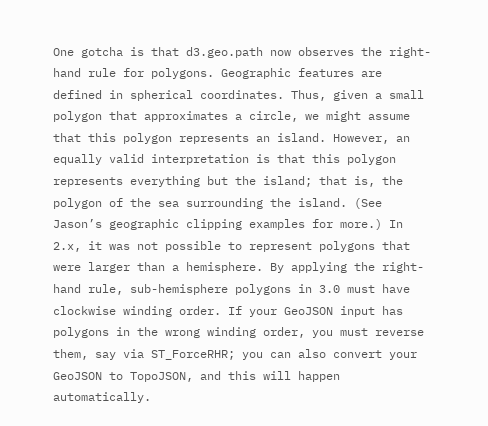One gotcha is that d3.geo.path now observes the right-hand rule for polygons. Geographic features are defined in spherical coordinates. Thus, given a small polygon that approximates a circle, we might assume that this polygon represents an island. However, an equally valid interpretation is that this polygon represents everything but the island; that is, the polygon of the sea surrounding the island. (See Jason’s geographic clipping examples for more.) In 2.x, it was not possible to represent polygons that were larger than a hemisphere. By applying the right-hand rule, sub-hemisphere polygons in 3.0 must have clockwise winding order. If your GeoJSON input has polygons in the wrong winding order, you must reverse them, say via ST_ForceRHR; you can also convert your GeoJSON to TopoJSON, and this will happen automatically.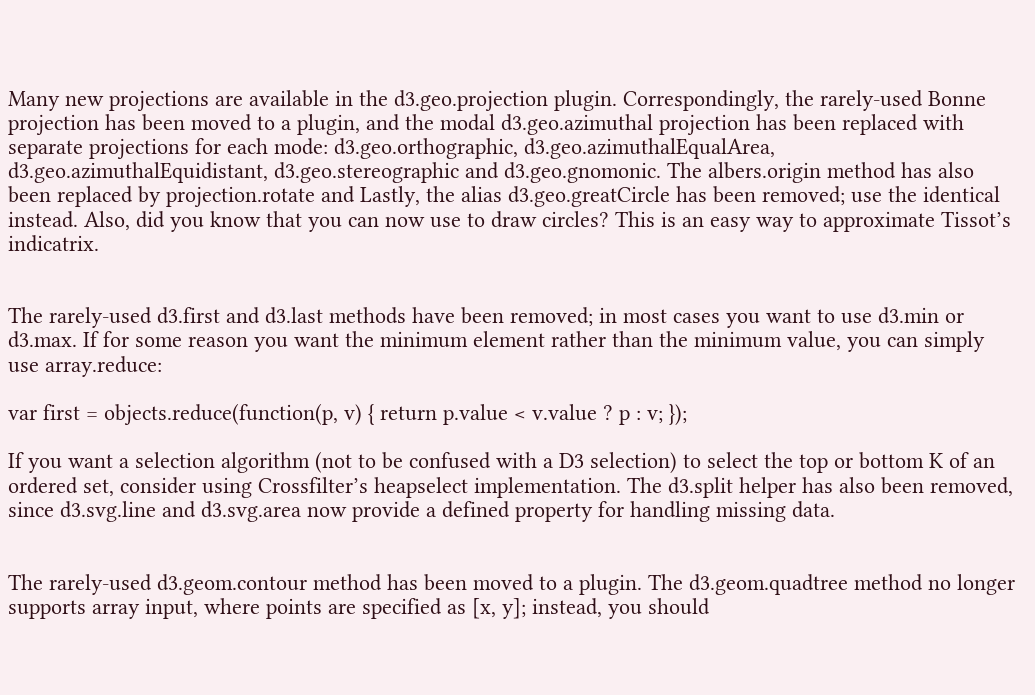Many new projections are available in the d3.geo.projection plugin. Correspondingly, the rarely-used Bonne projection has been moved to a plugin, and the modal d3.geo.azimuthal projection has been replaced with separate projections for each mode: d3.geo.orthographic, d3.geo.azimuthalEqualArea, d3.geo.azimuthalEquidistant, d3.geo.stereographic and d3.geo.gnomonic. The albers.origin method has also been replaced by projection.rotate and Lastly, the alias d3.geo.greatCircle has been removed; use the identical instead. Also, did you know that you can now use to draw circles? This is an easy way to approximate Tissot’s indicatrix.


The rarely-used d3.first and d3.last methods have been removed; in most cases you want to use d3.min or d3.max. If for some reason you want the minimum element rather than the minimum value, you can simply use array.reduce:

var first = objects.reduce(function(p, v) { return p.value < v.value ? p : v; });

If you want a selection algorithm (not to be confused with a D3 selection) to select the top or bottom K of an ordered set, consider using Crossfilter’s heapselect implementation. The d3.split helper has also been removed, since d3.svg.line and d3.svg.area now provide a defined property for handling missing data.


The rarely-used d3.geom.contour method has been moved to a plugin. The d3.geom.quadtree method no longer supports array input, where points are specified as [x, y]; instead, you should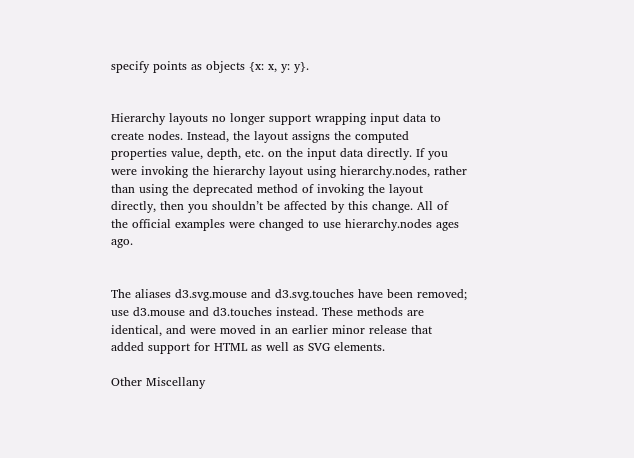specify points as objects {x: x, y: y}.


Hierarchy layouts no longer support wrapping input data to create nodes. Instead, the layout assigns the computed properties value, depth, etc. on the input data directly. If you were invoking the hierarchy layout using hierarchy.nodes, rather than using the deprecated method of invoking the layout directly, then you shouldn’t be affected by this change. All of the official examples were changed to use hierarchy.nodes ages ago.


The aliases d3.svg.mouse and d3.svg.touches have been removed; use d3.mouse and d3.touches instead. These methods are identical, and were moved in an earlier minor release that added support for HTML as well as SVG elements.

Other Miscellany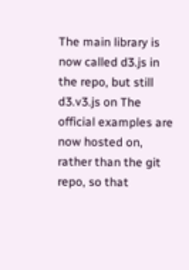The main library is now called d3.js in the repo, but still d3.v3.js on The official examples are now hosted on, rather than the git repo, so that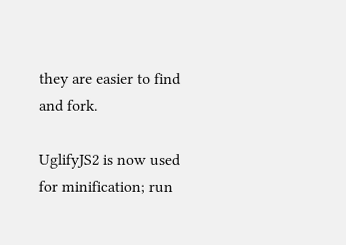they are easier to find and fork.

UglifyJS2 is now used for minification; run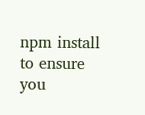npm install to ensure you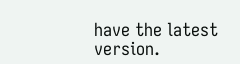have the latest version.